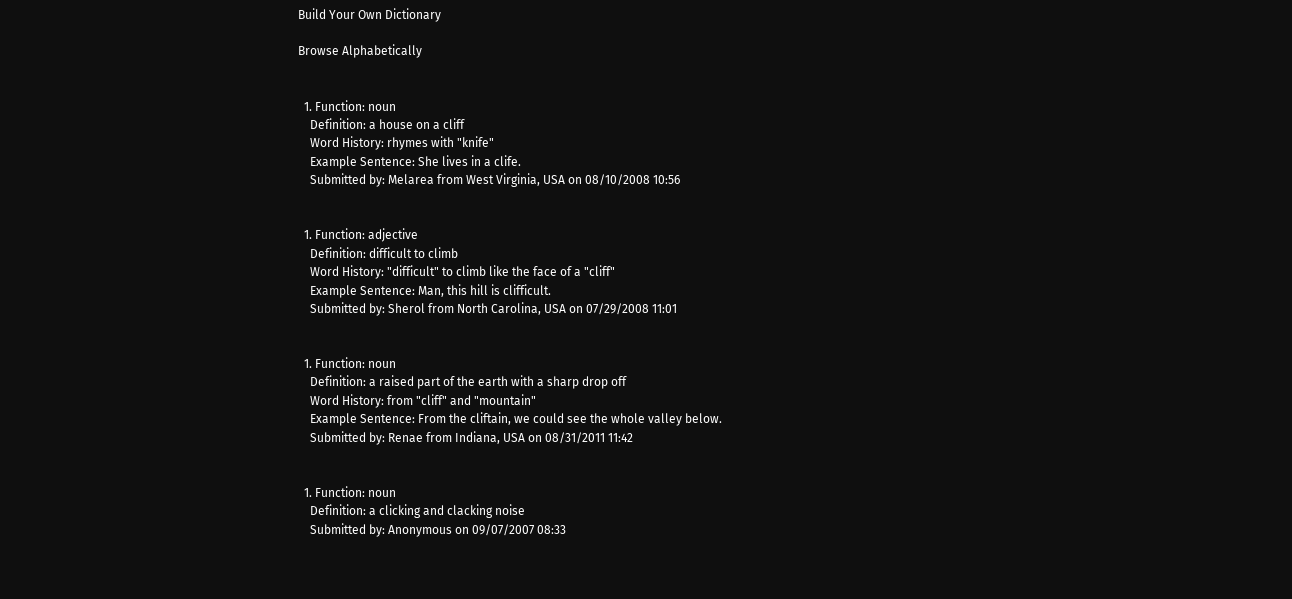Build Your Own Dictionary

Browse Alphabetically


  1. Function: noun
    Definition: a house on a cliff
    Word History: rhymes with "knife"
    Example Sentence: She lives in a clife.
    Submitted by: Melarea from West Virginia, USA on 08/10/2008 10:56


  1. Function: adjective
    Definition: difficult to climb
    Word History: "difficult" to climb like the face of a "cliff"
    Example Sentence: Man, this hill is clifficult.
    Submitted by: Sherol from North Carolina, USA on 07/29/2008 11:01


  1. Function: noun
    Definition: a raised part of the earth with a sharp drop off
    Word History: from "cliff" and "mountain"
    Example Sentence: From the cliftain, we could see the whole valley below.
    Submitted by: Renae from Indiana, USA on 08/31/2011 11:42


  1. Function: noun
    Definition: a clicking and clacking noise
    Submitted by: Anonymous on 09/07/2007 08:33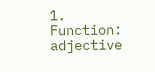1. Function: adjective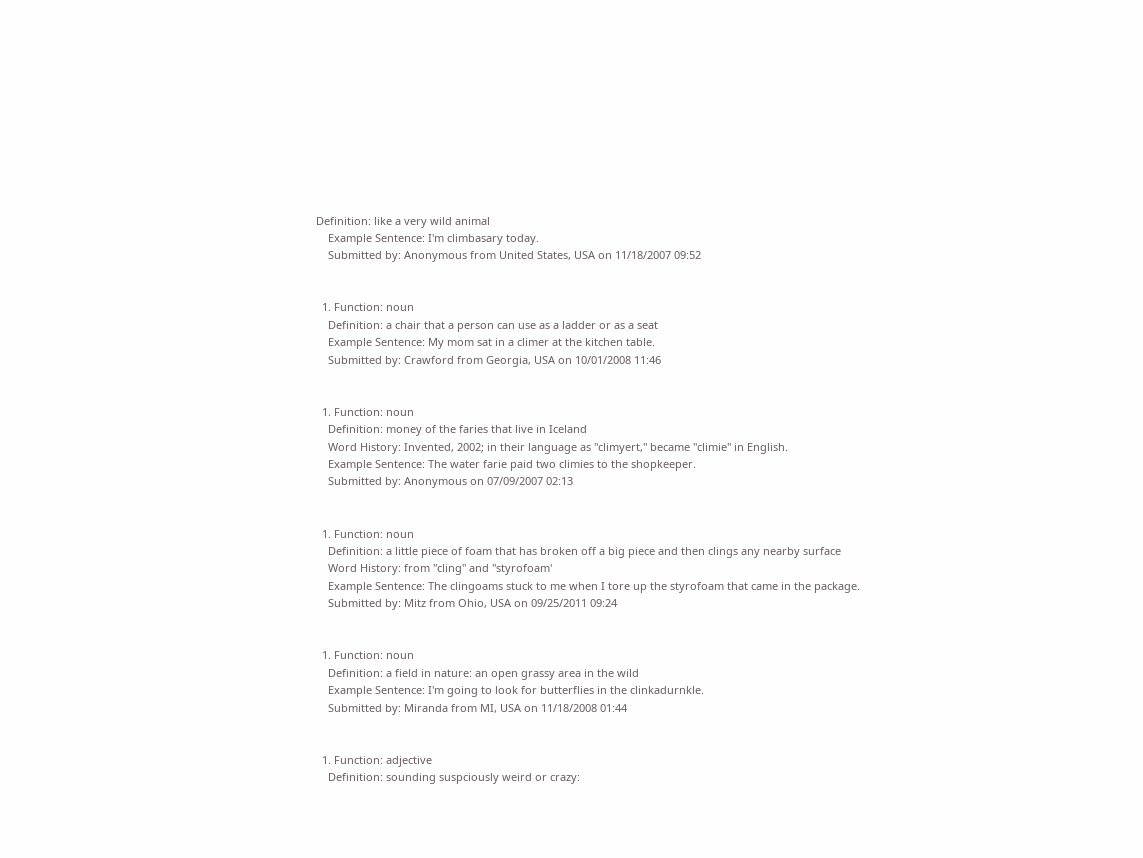Definition: like a very wild animal
    Example Sentence: I'm climbasary today.
    Submitted by: Anonymous from United States, USA on 11/18/2007 09:52


  1. Function: noun
    Definition: a chair that a person can use as a ladder or as a seat
    Example Sentence: My mom sat in a climer at the kitchen table.
    Submitted by: Crawford from Georgia, USA on 10/01/2008 11:46


  1. Function: noun
    Definition: money of the faries that live in Iceland
    Word History: Invented, 2002; in their language as "climyert," became "climie" in English.
    Example Sentence: The water farie paid two climies to the shopkeeper.
    Submitted by: Anonymous on 07/09/2007 02:13


  1. Function: noun
    Definition: a little piece of foam that has broken off a big piece and then clings any nearby surface
    Word History: from "cling" and "styrofoam'
    Example Sentence: The clingoams stuck to me when I tore up the styrofoam that came in the package.
    Submitted by: Mitz from Ohio, USA on 09/25/2011 09:24


  1. Function: noun
    Definition: a field in nature: an open grassy area in the wild
    Example Sentence: I'm going to look for butterflies in the clinkadurnkle.
    Submitted by: Miranda from MI, USA on 11/18/2008 01:44


  1. Function: adjective
    Definition: sounding suspciously weird or crazy: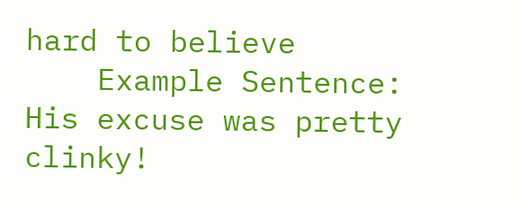hard to believe
    Example Sentence: His excuse was pretty clinky!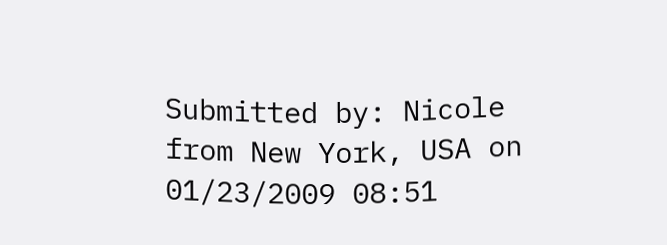Submitted by: Nicole from New York, USA on 01/23/2009 08:51